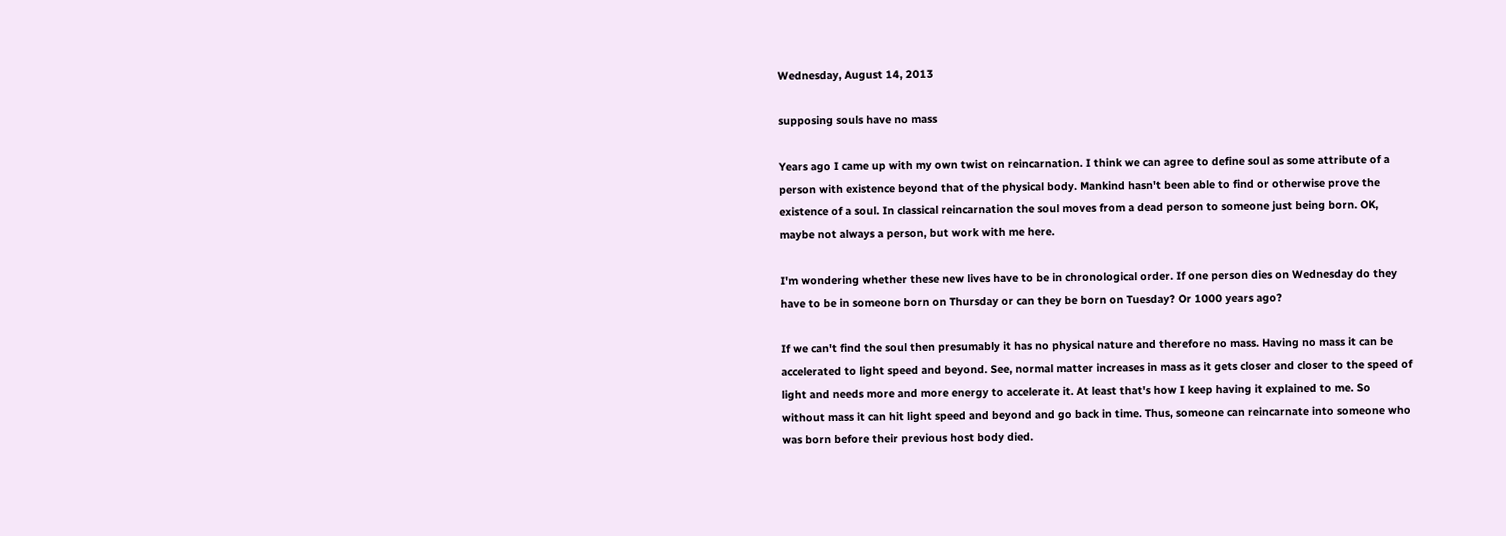Wednesday, August 14, 2013

supposing souls have no mass

Years ago I came up with my own twist on reincarnation. I think we can agree to define soul as some attribute of a person with existence beyond that of the physical body. Mankind hasn't been able to find or otherwise prove the existence of a soul. In classical reincarnation the soul moves from a dead person to someone just being born. OK, maybe not always a person, but work with me here.

I'm wondering whether these new lives have to be in chronological order. If one person dies on Wednesday do they have to be in someone born on Thursday or can they be born on Tuesday? Or 1000 years ago?

If we can't find the soul then presumably it has no physical nature and therefore no mass. Having no mass it can be accelerated to light speed and beyond. See, normal matter increases in mass as it gets closer and closer to the speed of light and needs more and more energy to accelerate it. At least that's how I keep having it explained to me. So without mass it can hit light speed and beyond and go back in time. Thus, someone can reincarnate into someone who was born before their previous host body died.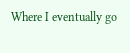Where I eventually go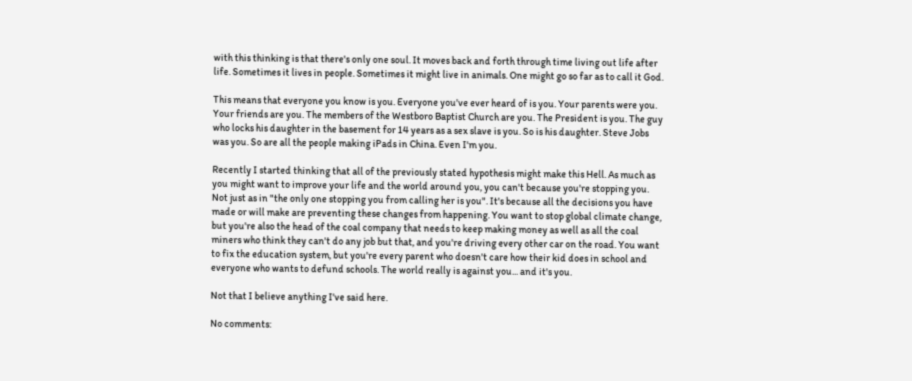with this thinking is that there's only one soul. It moves back and forth through time living out life after life. Sometimes it lives in people. Sometimes it might live in animals. One might go so far as to call it God.

This means that everyone you know is you. Everyone you've ever heard of is you. Your parents were you. Your friends are you. The members of the Westboro Baptist Church are you. The President is you. The guy who locks his daughter in the basement for 14 years as a sex slave is you. So is his daughter. Steve Jobs was you. So are all the people making iPads in China. Even I'm you.

Recently I started thinking that all of the previously stated hypothesis might make this Hell. As much as you might want to improve your life and the world around you, you can't because you're stopping you. Not just as in "the only one stopping you from calling her is you". It's because all the decisions you have made or will make are preventing these changes from happening. You want to stop global climate change, but you're also the head of the coal company that needs to keep making money as well as all the coal miners who think they can't do any job but that, and you're driving every other car on the road. You want to fix the education system, but you're every parent who doesn't care how their kid does in school and everyone who wants to defund schools. The world really is against you... and it's you.

Not that I believe anything I've said here.

No comments: